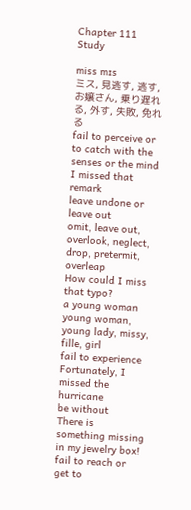Chapter 111 Study

miss mɪs
ミス, 見逃す, 逃す, お嬢さん, 乗り遅れる, 外す, 失敗, 免れる
fail to perceive or to catch with the senses or the mind
I missed that remark
leave undone or leave out
omit, leave out, overlook, neglect, drop, pretermit, overleap
How could I miss that typo?
a young woman
young woman, young lady, missy, fille, girl
fail to experience
Fortunately, I missed the hurricane
be without
There is something missing in my jewelry box!
fail to reach or get to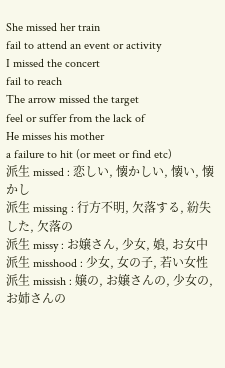She missed her train
fail to attend an event or activity
I missed the concert
fail to reach
The arrow missed the target
feel or suffer from the lack of
He misses his mother
a failure to hit (or meet or find etc)
派生 missed : 恋しい, 懐かしい, 懐い, 懐かし
派生 missing : 行方不明, 欠落する, 紛失した, 欠落の
派生 missy : お嬢さん, 少女, 娘, お女中
派生 misshood : 少女, 女の子, 若い女性
派生 missish : 嬢の, お嬢さんの, 少女の, お姉さんの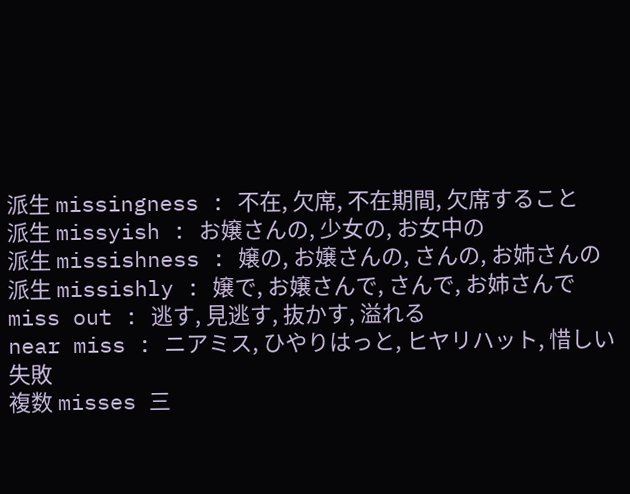派生 missingness : 不在, 欠席, 不在期間, 欠席すること
派生 missyish : お嬢さんの, 少女の, お女中の
派生 missishness : 嬢の, お嬢さんの, さんの, お姉さんの
派生 missishly : 嬢で, お嬢さんで, さんで, お姉さんで
miss out : 逃す, 見逃す, 抜かす, 溢れる
near miss : ニアミス, ひやりはっと, ヒヤリハット, 惜しい失敗
複数 misses 三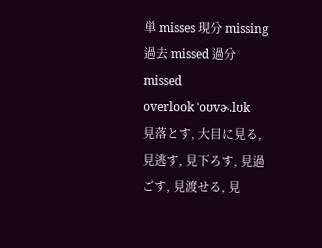単 misses 現分 missing 過去 missed 過分 missed
overlook ˈoʊvɚ.lʊk
見落とす, 大目に見る, 見逃す, 見下ろす, 見過ごす, 見渡せる, 見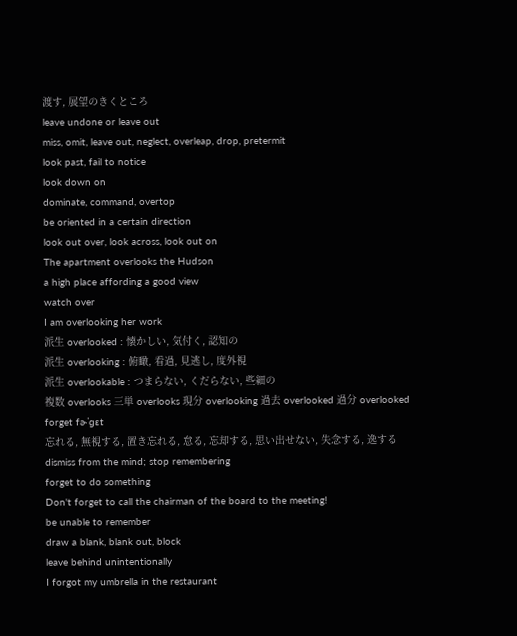渡す, 展望のきくところ
leave undone or leave out
miss, omit, leave out, neglect, overleap, drop, pretermit
look past, fail to notice
look down on
dominate, command, overtop
be oriented in a certain direction
look out over, look across, look out on
The apartment overlooks the Hudson
a high place affording a good view
watch over
I am overlooking her work
派生 overlooked : 懐かしい, 気付く, 認知の
派生 overlooking : 俯瞰, 看過, 見逃し, 度外視
派生 overlookable : つまらない, くだらない, 些細の
複数 overlooks 三単 overlooks 現分 overlooking 過去 overlooked 過分 overlooked
forget fɚˈɡɛt
忘れる, 無視する, 置き忘れる, 怠る, 忘却する, 思い出せない, 失念する, 逸する
dismiss from the mind; stop remembering
forget to do something
Don't forget to call the chairman of the board to the meeting!
be unable to remember
draw a blank, blank out, block
leave behind unintentionally
I forgot my umbrella in the restaurant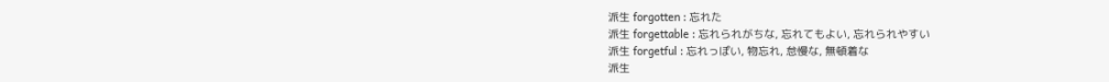派生 forgotten : 忘れた
派生 forgettable : 忘れられがちな, 忘れてもよい, 忘れられやすい
派生 forgetful : 忘れっぽい, 物忘れ, 怠慢な, 無頓着な
派生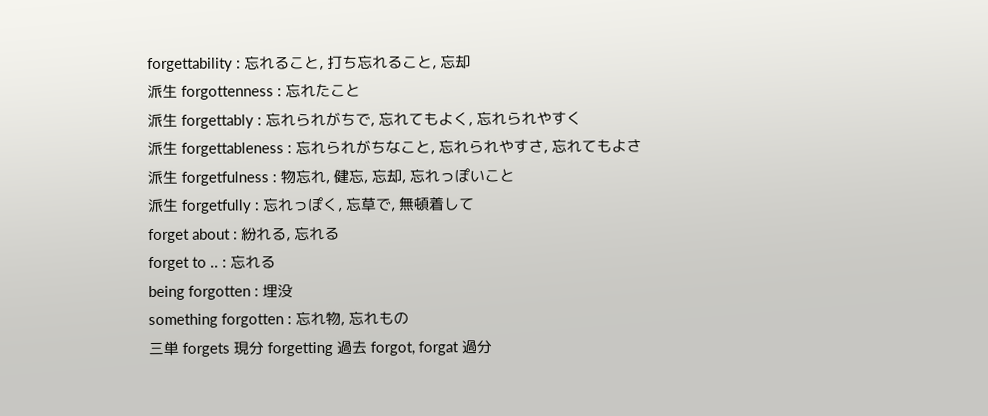forgettability : 忘れること, 打ち忘れること, 忘却
派生 forgottenness : 忘れたこと
派生 forgettably : 忘れられがちで, 忘れてもよく, 忘れられやすく
派生 forgettableness : 忘れられがちなこと, 忘れられやすさ, 忘れてもよさ
派生 forgetfulness : 物忘れ, 健忘, 忘却, 忘れっぽいこと
派生 forgetfully : 忘れっぽく, 忘草で, 無頓着して
forget about : 紛れる, 忘れる
forget to .. : 忘れる
being forgotten : 埋没
something forgotten : 忘れ物, 忘れもの
三単 forgets 現分 forgetting 過去 forgot, forgat 過分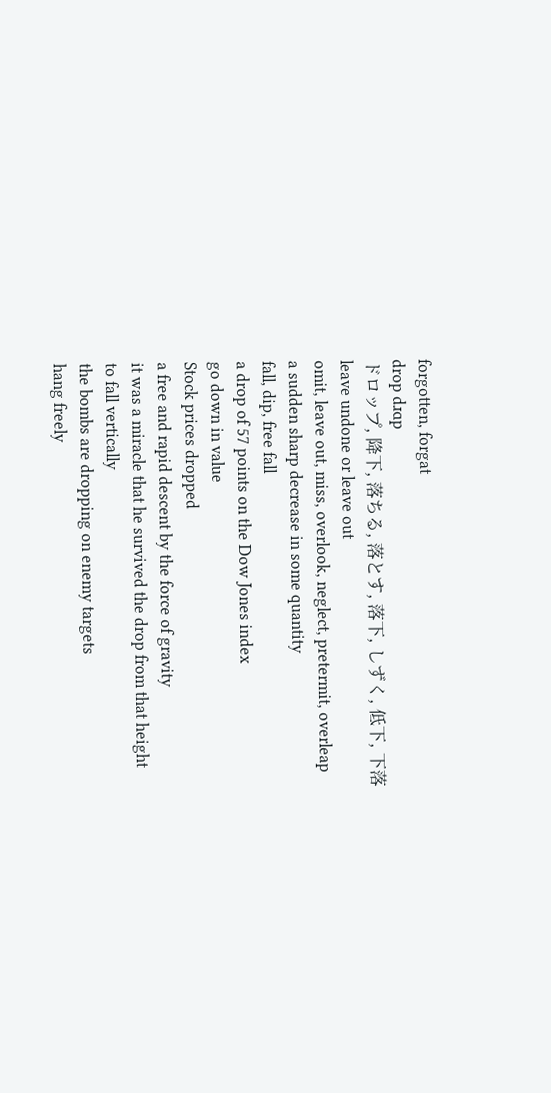forgotten, forgat
drop dɹɑp
ドロップ, 降下, 落ちる, 落とす, 落下, しずく, 低下, 下落
leave undone or leave out
omit, leave out, miss, overlook, neglect, pretermit, overleap
a sudden sharp decrease in some quantity
fall, dip, free fall
a drop of 57 points on the Dow Jones index
go down in value
Stock prices dropped
a free and rapid descent by the force of gravity
it was a miracle that he survived the drop from that height
to fall vertically
the bombs are dropping on enemy targets
hang freely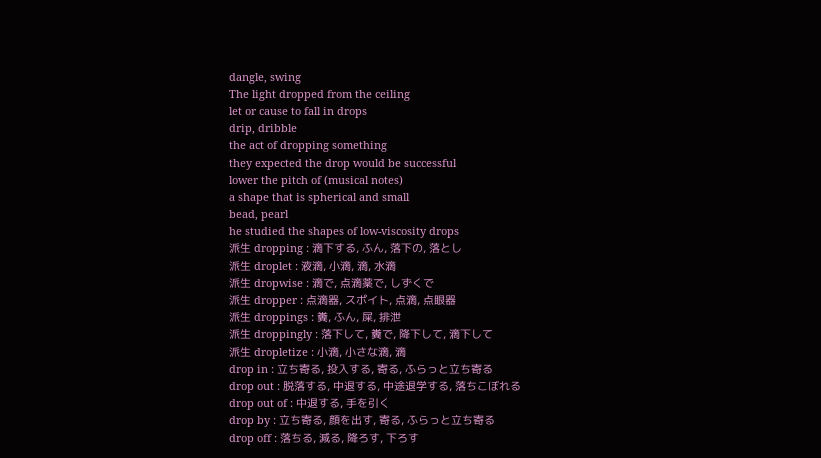dangle, swing
The light dropped from the ceiling
let or cause to fall in drops
drip, dribble
the act of dropping something
they expected the drop would be successful
lower the pitch of (musical notes)
a shape that is spherical and small
bead, pearl
he studied the shapes of low-viscosity drops
派生 dropping : 滴下する, ふん, 落下の, 落とし
派生 droplet : 液滴, 小滴, 滴, 水滴
派生 dropwise : 滴で, 点滴薬で, しずくで
派生 dropper : 点滴器, スポイト, 点滴, 点眼器
派生 droppings : 糞, ふん, 屎, 排泄
派生 droppingly : 落下して, 糞で, 降下して, 滴下して
派生 dropletize : 小滴, 小さな滴, 滴
drop in : 立ち寄る, 投入する, 寄る, ふらっと立ち寄る
drop out : 脱落する, 中退する, 中途退学する, 落ちこぼれる
drop out of : 中退する, 手を引く
drop by : 立ち寄る, 顔を出す, 寄る, ふらっと立ち寄る
drop off : 落ちる, 減る, 降ろす, 下ろす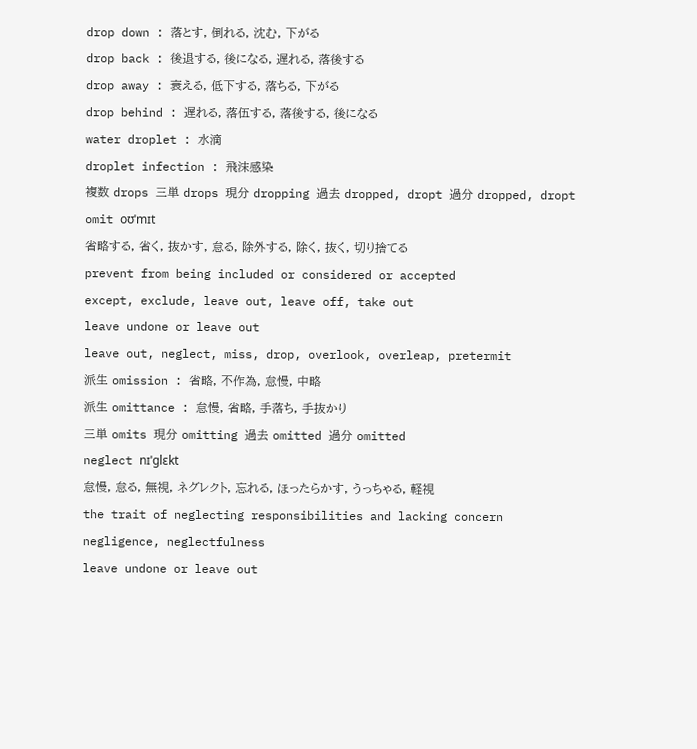drop down : 落とす, 倒れる, 沈む, 下がる
drop back : 後退する, 後になる, 遅れる, 落後する
drop away : 衰える, 低下する, 落ちる, 下がる
drop behind : 遅れる, 落伍する, 落後する, 後になる
water droplet : 水滴
droplet infection : 飛沫感染
複数 drops 三単 drops 現分 dropping 過去 dropped, dropt 過分 dropped, dropt
omit oʊˈmɪt
省略する, 省く, 抜かす, 怠る, 除外する, 除く, 抜く, 切り捨てる
prevent from being included or considered or accepted
except, exclude, leave out, leave off, take out
leave undone or leave out
leave out, neglect, miss, drop, overlook, overleap, pretermit
派生 omission : 省略, 不作為, 怠慢, 中略
派生 omittance : 怠慢, 省略, 手落ち, 手抜かり
三単 omits 現分 omitting 過去 omitted 過分 omitted
neglect nɪˈɡlɛkt
怠慢, 怠る, 無視, ネグレクト, 忘れる, ほったらかす, うっちゃる, 軽視
the trait of neglecting responsibilities and lacking concern
negligence, neglectfulness
leave undone or leave out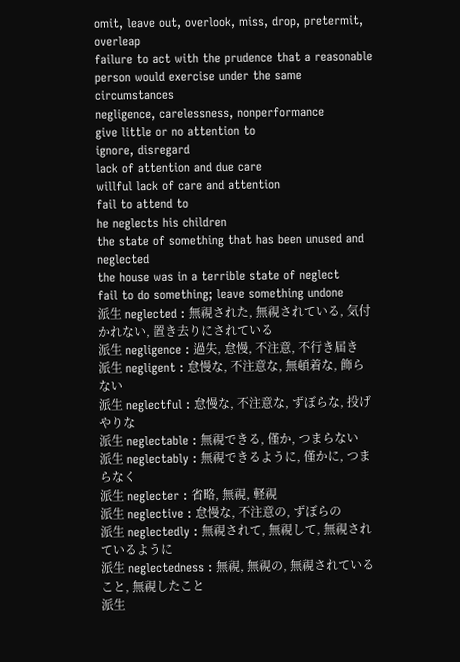omit, leave out, overlook, miss, drop, pretermit, overleap
failure to act with the prudence that a reasonable person would exercise under the same circumstances
negligence, carelessness, nonperformance
give little or no attention to
ignore, disregard
lack of attention and due care
willful lack of care and attention
fail to attend to
he neglects his children
the state of something that has been unused and neglected
the house was in a terrible state of neglect
fail to do something; leave something undone
派生 neglected : 無視された, 無視されている, 気付かれない, 置き去りにされている
派生 negligence : 過失, 怠慢, 不注意, 不行き届き
派生 negligent : 怠慢な, 不注意な, 無頓着な, 飾らない
派生 neglectful : 怠慢な, 不注意な, ずぼらな, 投げやりな
派生 neglectable : 無視できる, 僅か, つまらない
派生 neglectably : 無視できるように, 僅かに, つまらなく
派生 neglecter : 省略, 無視, 軽視
派生 neglective : 怠慢な, 不注意の, ずぼらの
派生 neglectedly : 無視されて, 無視して, 無視されているように
派生 neglectedness : 無視, 無視の, 無視されていること, 無視したこと
派生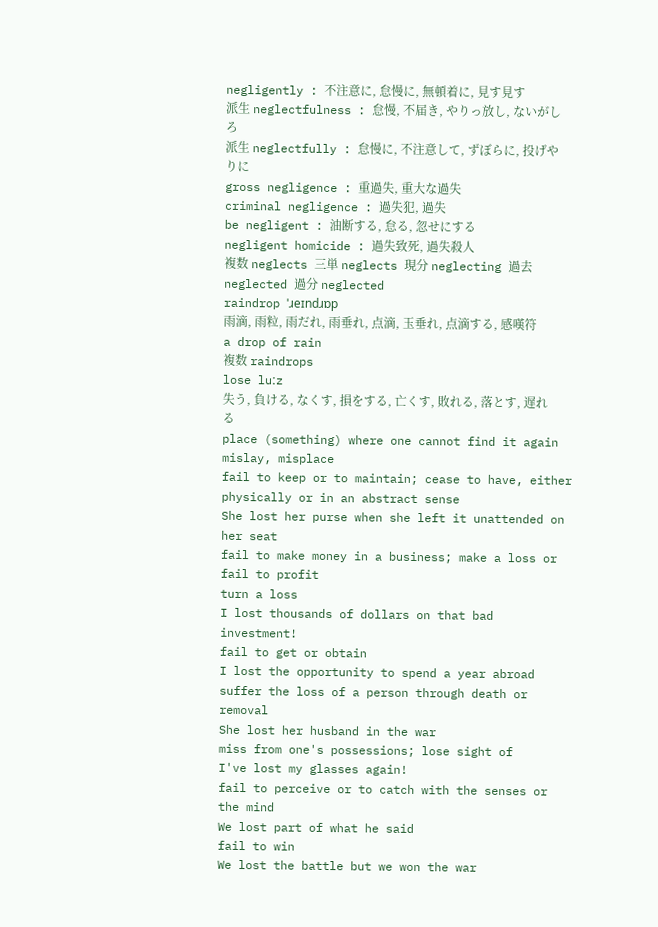negligently : 不注意に, 怠慢に, 無頓着に, 見す見す
派生 neglectfulness : 怠慢, 不届き, やりっ放し, ないがしろ
派生 neglectfully : 怠慢に, 不注意して, ずぼらに, 投げやりに
gross negligence : 重過失, 重大な過失
criminal negligence : 過失犯, 過失
be negligent : 油断する, 怠る, 忽せにする
negligent homicide : 過失致死, 過失殺人
複数 neglects 三単 neglects 現分 neglecting 過去 neglected 過分 neglected
raindrop ˈɹeɪndɹɒp
雨滴, 雨粒, 雨だれ, 雨垂れ, 点滴, 玉垂れ, 点滴する, 感嘆符
a drop of rain
複数 raindrops
lose luːz
失う, 負ける, なくす, 損をする, 亡くす, 敗れる, 落とす, 遅れる
place (something) where one cannot find it again
mislay, misplace
fail to keep or to maintain; cease to have, either physically or in an abstract sense
She lost her purse when she left it unattended on her seat
fail to make money in a business; make a loss or fail to profit
turn a loss
I lost thousands of dollars on that bad investment!
fail to get or obtain
I lost the opportunity to spend a year abroad
suffer the loss of a person through death or removal
She lost her husband in the war
miss from one's possessions; lose sight of
I've lost my glasses again!
fail to perceive or to catch with the senses or the mind
We lost part of what he said
fail to win
We lost the battle but we won the war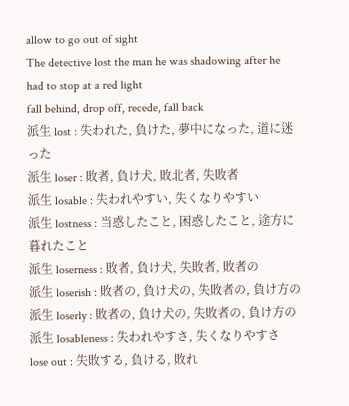allow to go out of sight
The detective lost the man he was shadowing after he had to stop at a red light
fall behind, drop off, recede, fall back
派生 lost : 失われた, 負けた, 夢中になった, 道に迷った
派生 loser : 敗者, 負け犬, 敗北者, 失敗者
派生 losable : 失われやすい, 失くなりやすい
派生 lostness : 当惑したこと, 困惑したこと, 途方に暮れたこと
派生 loserness : 敗者, 負け犬, 失敗者, 敗者の
派生 loserish : 敗者の, 負け犬の, 失敗者の, 負け方の
派生 loserly : 敗者の, 負け犬の, 失敗者の, 負け方の
派生 losableness : 失われやすさ, 失くなりやすさ
lose out : 失敗する, 負ける, 敗れ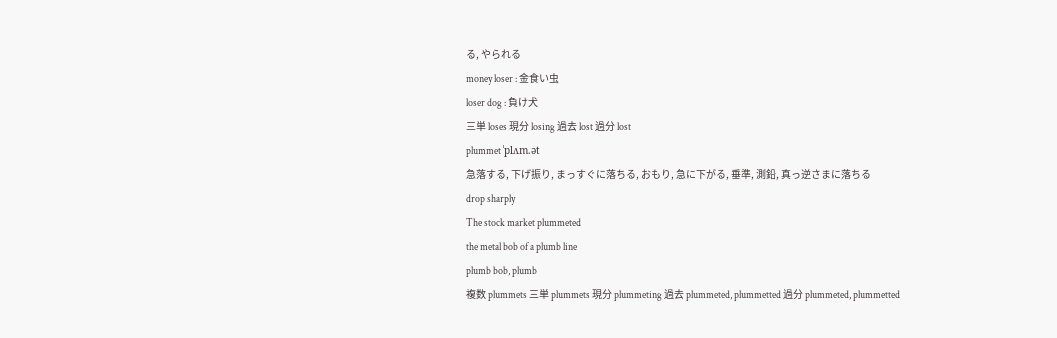る, やられる
money loser : 金食い虫
loser dog : 負け犬
三単 loses 現分 losing 過去 lost 過分 lost
plummet ˈplʌm.ət
急落する, 下げ振り, まっすぐに落ちる, おもり, 急に下がる, 垂準, 測鉛, 真っ逆さまに落ちる
drop sharply
The stock market plummeted
the metal bob of a plumb line
plumb bob, plumb
複数 plummets 三単 plummets 現分 plummeting 過去 plummeted, plummetted 過分 plummeted, plummetted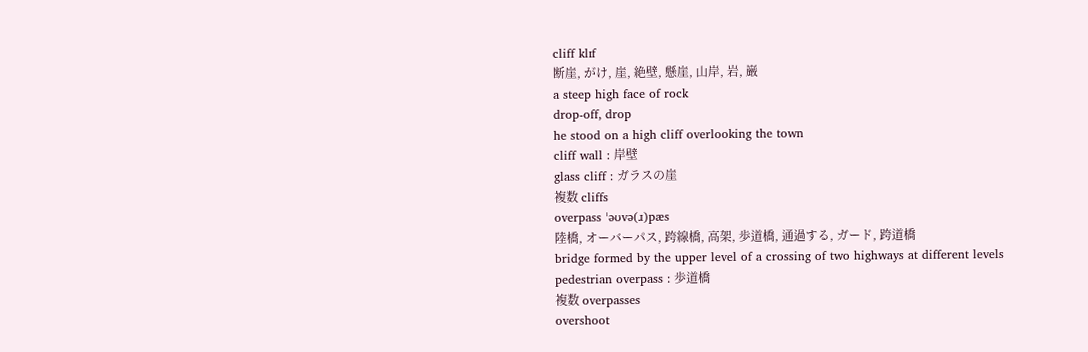cliff klɪf
断崖, がけ, 崖, 絶壁, 懸崖, 山岸, 岩, 巌
a steep high face of rock
drop-off, drop
he stood on a high cliff overlooking the town
cliff wall : 岸壁
glass cliff : ガラスの崖
複数 cliffs
overpass ˈəʊvə(ɹ)pæs
陸橋, オーバーパス, 跨線橋, 高架, 歩道橋, 通過する, ガード, 跨道橋
bridge formed by the upper level of a crossing of two highways at different levels
pedestrian overpass : 歩道橋
複数 overpasses
overshoot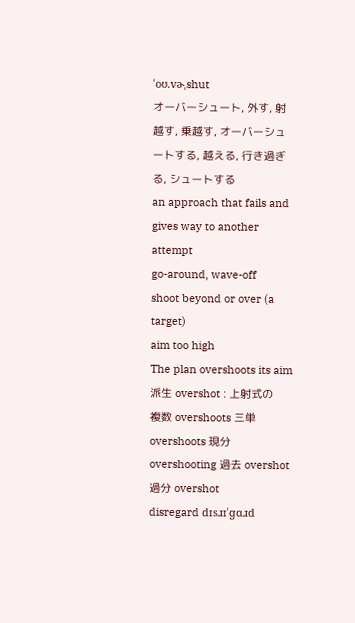ˈoʊ.vɚˌshut
オーバーシュート, 外す, 射越す, 乗越す, オーバーシュートする, 越える, 行き過ぎる, シュートする
an approach that fails and gives way to another attempt
go-around, wave-off
shoot beyond or over (a target)
aim too high
The plan overshoots its aim
派生 overshot : 上射式の
複数 overshoots 三単 overshoots 現分 overshooting 過去 overshot 過分 overshot
disregard dɪsɹɪˈɡɑɹd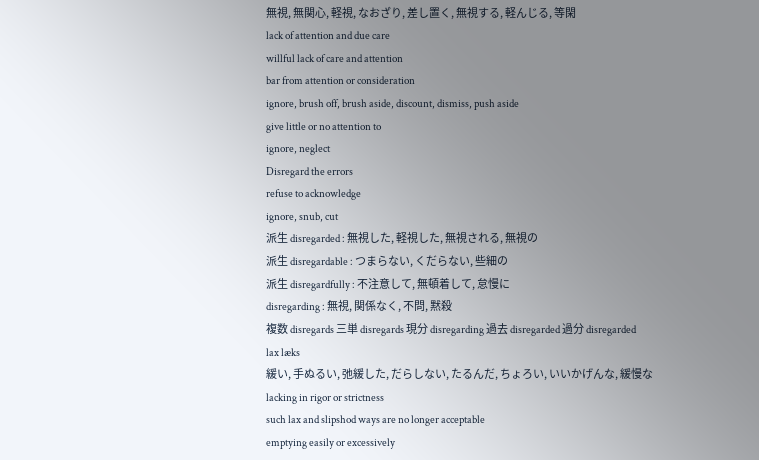無視, 無関心, 軽視, なおざり, 差し置く, 無視する, 軽んじる, 等閑
lack of attention and due care
willful lack of care and attention
bar from attention or consideration
ignore, brush off, brush aside, discount, dismiss, push aside
give little or no attention to
ignore, neglect
Disregard the errors
refuse to acknowledge
ignore, snub, cut
派生 disregarded : 無視した, 軽視した, 無視される, 無視の
派生 disregardable : つまらない, くだらない, 些細の
派生 disregardfully : 不注意して, 無頓着して, 怠慢に
disregarding : 無視, 関係なく, 不問, 黙殺
複数 disregards 三単 disregards 現分 disregarding 過去 disregarded 過分 disregarded
lax læks
緩い, 手ぬるい, 弛緩した, だらしない, たるんだ, ちょろい, いいかげんな, 緩慢な
lacking in rigor or strictness
such lax and slipshod ways are no longer acceptable
emptying easily or excessively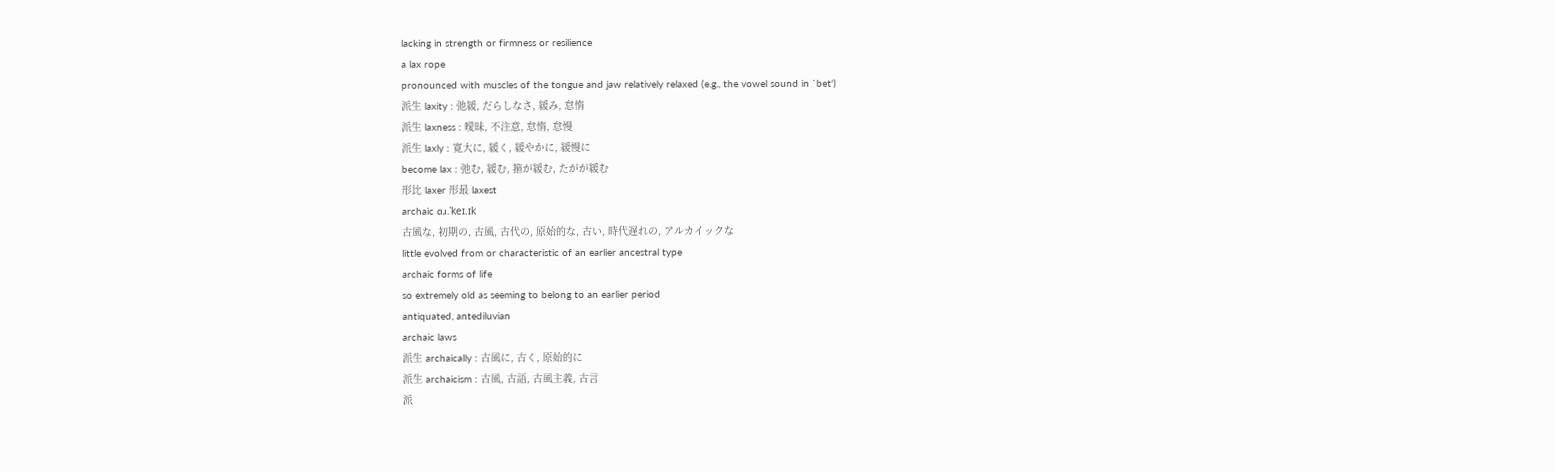lacking in strength or firmness or resilience
a lax rope
pronounced with muscles of the tongue and jaw relatively relaxed (e.g., the vowel sound in `bet')
派生 laxity : 弛緩, だらしなさ, 緩み, 怠惰
派生 laxness : 曖昧, 不注意, 怠惰, 怠慢
派生 laxly : 寛大に, 緩く, 緩やかに, 緩慢に
become lax : 弛む, 緩む, 箍が緩む, たがが緩む
形比 laxer 形最 laxest
archaic ɑɹ.ˈkeɪ.ɪk
古風な, 初期の, 古風, 古代の, 原始的な, 古い, 時代遅れの, アルカイックな
little evolved from or characteristic of an earlier ancestral type
archaic forms of life
so extremely old as seeming to belong to an earlier period
antiquated, antediluvian
archaic laws
派生 archaically : 古風に, 古く, 原始的に
派生 archaicism : 古風, 古語, 古風主義, 古言
派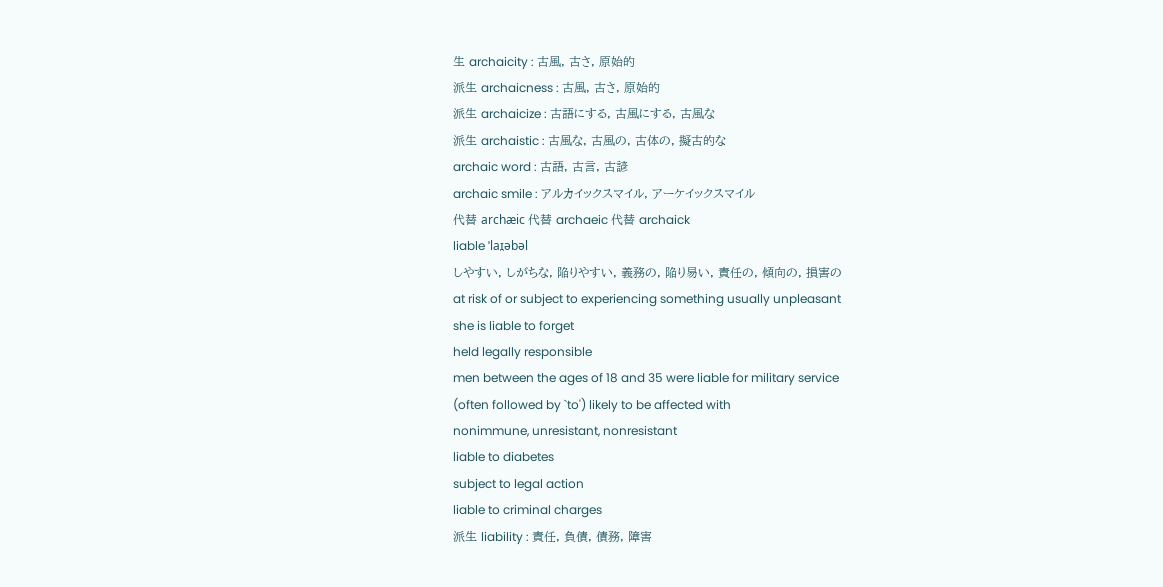生 archaicity : 古風, 古さ, 原始的
派生 archaicness : 古風, 古さ, 原始的
派生 archaicize : 古語にする, 古風にする, 古風な
派生 archaistic : 古風な, 古風の, 古体の, 擬古的な
archaic word : 古語, 古言, 古諺
archaic smile : アルカイックスマイル, アーケイックスマイル
代替 archæic 代替 archaeic 代替 archaick
liable ˈlaɪ̯əbəl
しやすい, しがちな, 陥りやすい, 義務の, 陥り易い, 責任の, 傾向の, 損害の
at risk of or subject to experiencing something usually unpleasant
she is liable to forget
held legally responsible
men between the ages of 18 and 35 were liable for military service
(often followed by `to') likely to be affected with
nonimmune, unresistant, nonresistant
liable to diabetes
subject to legal action
liable to criminal charges
派生 liability : 責任, 負債, 債務, 障害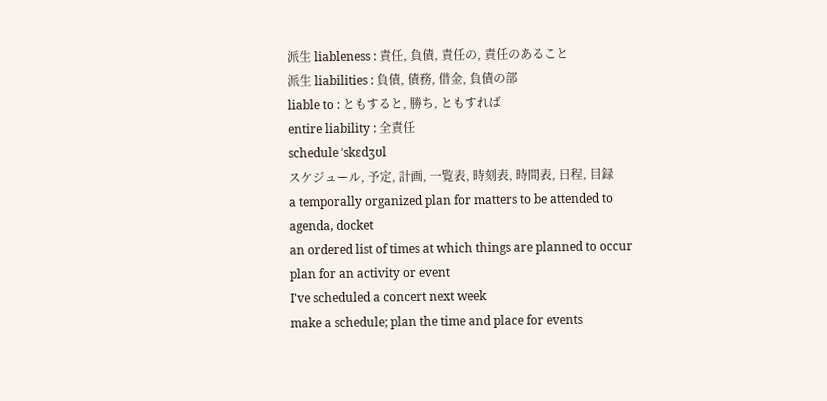派生 liableness : 責任, 負債, 責任の, 責任のあること
派生 liabilities : 負債, 債務, 借金, 負債の部
liable to : ともすると, 勝ち, ともすれば
entire liability : 全責任
schedule ˈskɛdʒʊl
スケジュール, 予定, 計画, 一覧表, 時刻表, 時間表, 日程, 目録
a temporally organized plan for matters to be attended to
agenda, docket
an ordered list of times at which things are planned to occur
plan for an activity or event
I've scheduled a concert next week
make a schedule; plan the time and place for events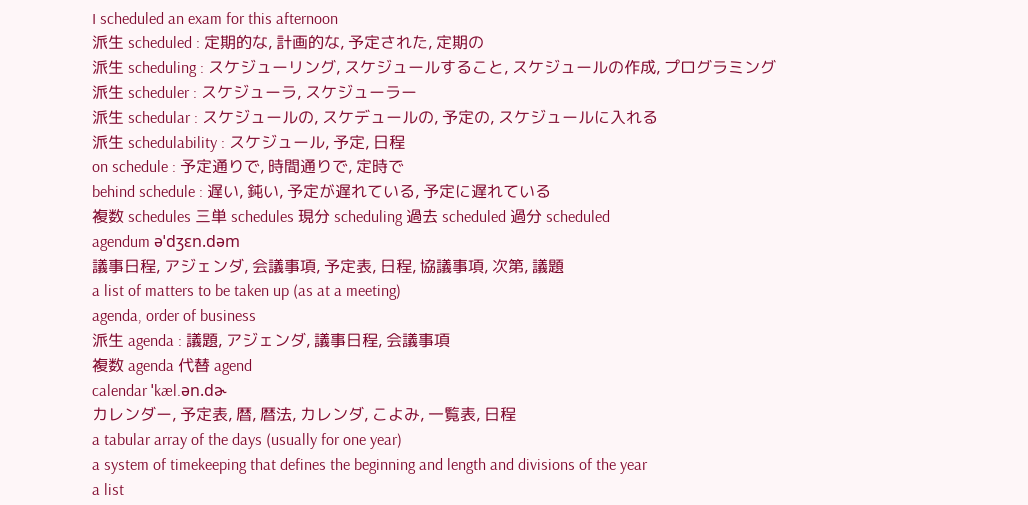I scheduled an exam for this afternoon
派生 scheduled : 定期的な, 計画的な, 予定された, 定期の
派生 scheduling : スケジューリング, スケジュールすること, スケジュールの作成, プログラミング
派生 scheduler : スケジューラ, スケジューラー
派生 schedular : スケジュールの, スケデュールの, 予定の, スケジュールに入れる
派生 schedulability : スケジュール, 予定, 日程
on schedule : 予定通りで, 時間通りで, 定時で
behind schedule : 遅い, 鈍い, 予定が遅れている, 予定に遅れている
複数 schedules 三単 schedules 現分 scheduling 過去 scheduled 過分 scheduled
agendum əˈdʒɛn.dəm
議事日程, アジェンダ, 会議事項, 予定表, 日程, 協議事項, 次第, 議題
a list of matters to be taken up (as at a meeting)
agenda, order of business
派生 agenda : 議題, アジェンダ, 議事日程, 会議事項
複数 agenda 代替 agend
calendar ˈkæl.ən.dɚ
カレンダー, 予定表, 暦, 暦法, カレンダ, こよみ, 一覧表, 日程
a tabular array of the days (usually for one year)
a system of timekeeping that defines the beginning and length and divisions of the year
a list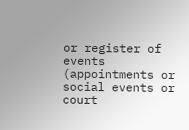or register of events (appointments or social events or court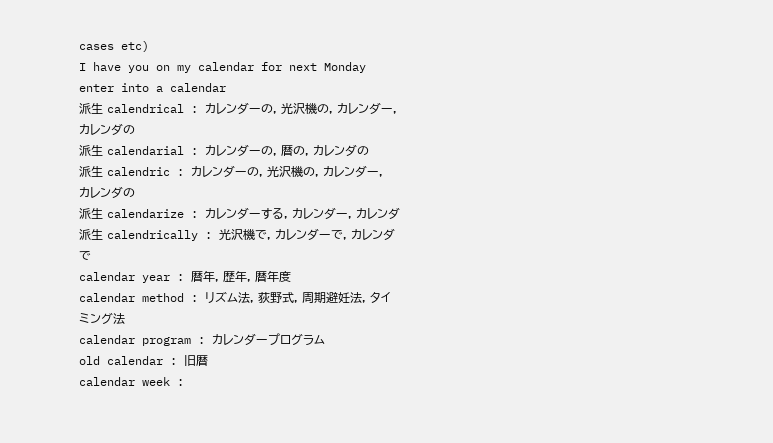cases etc)
I have you on my calendar for next Monday
enter into a calendar
派生 calendrical : カレンダーの, 光沢機の, カレンダー, カレンダの
派生 calendarial : カレンダーの, 暦の, カレンダの
派生 calendric : カレンダーの, 光沢機の, カレンダー, カレンダの
派生 calendarize : カレンダーする, カレンダー, カレンダ
派生 calendrically : 光沢機で, カレンダーで, カレンダで
calendar year : 暦年, 歴年, 暦年度
calendar method : リズム法, 荻野式, 周期避妊法, タイミング法
calendar program : カレンダープログラム
old calendar : 旧暦
calendar week :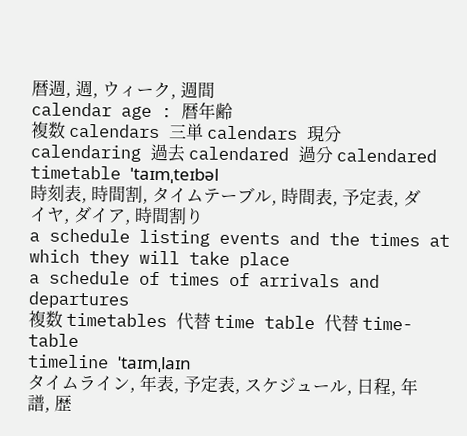暦週, 週, ウィーク, 週間
calendar age : 暦年齢
複数 calendars 三単 calendars 現分 calendaring 過去 calendared 過分 calendared
timetable ˈtaɪmˌteɪbəl
時刻表, 時間割, タイムテーブル, 時間表, 予定表, ダイヤ, ダイア, 時間割り
a schedule listing events and the times at which they will take place
a schedule of times of arrivals and departures
複数 timetables 代替 time table 代替 time-table
timeline ˈtaɪmˌlaɪn
タイムライン, 年表, 予定表, スケジュール, 日程, 年譜, 歴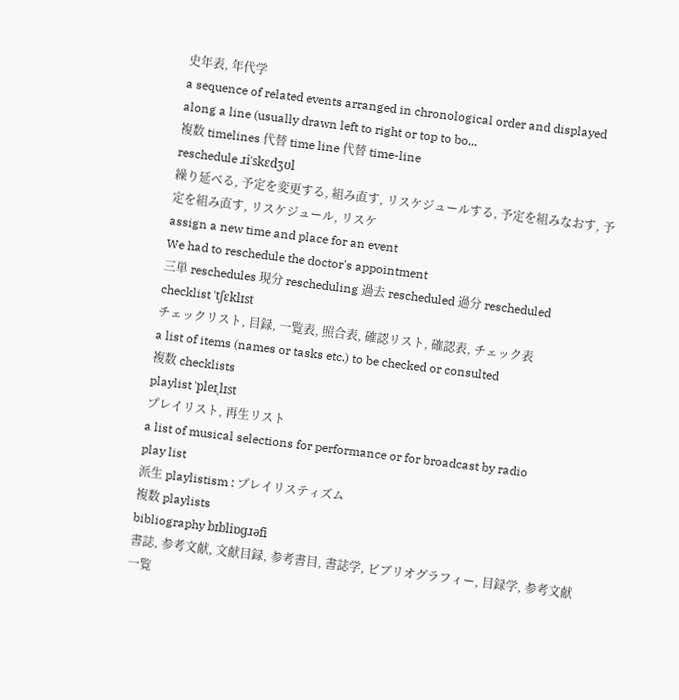史年表, 年代学
a sequence of related events arranged in chronological order and displayed along a line (usually drawn left to right or top to bo...
複数 timelines 代替 time line 代替 time-line
reschedule ɹiˈskɛdʒʊl
繰り延べる, 予定を変更する, 組み直す, リスケジュールする, 予定を組みなおす, 予定を組み直す, リスケジュール, リスケ
assign a new time and place for an event
We had to reschedule the doctor's appointment
三単 reschedules 現分 rescheduling 過去 rescheduled 過分 rescheduled
checklist ˈtʃɛklɪst
チェックリスト, 目録, 一覧表, 照合表, 確認リスト, 確認表, チェック表
a list of items (names or tasks etc.) to be checked or consulted
複数 checklists
playlist ˈpleɪˌlɪst
プレイリスト, 再生リスト
a list of musical selections for performance or for broadcast by radio
play list
派生 playlistism : プレイリスティズム
複数 playlists
bibliography bɪbliɒɡɹəfi
書誌, 参考文献, 文献目録, 参考書目, 書誌学, ビブリオグラフィー, 目録学, 参考文献一覧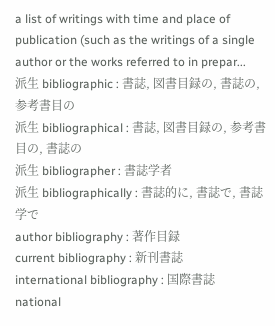a list of writings with time and place of publication (such as the writings of a single author or the works referred to in prepar...
派生 bibliographic : 書誌, 図書目録の, 書誌の, 参考書目の
派生 bibliographical : 書誌, 図書目録の, 参考書目の, 書誌の
派生 bibliographer : 書誌学者
派生 bibliographically : 書誌的に, 書誌で, 書誌学で
author bibliography : 著作目録
current bibliography : 新刊書誌
international bibliography : 国際書誌
national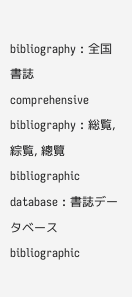bibliography : 全国書誌
comprehensive bibliography : 総覧, 綜覧, 總覽
bibliographic database : 書誌データベース
bibliographic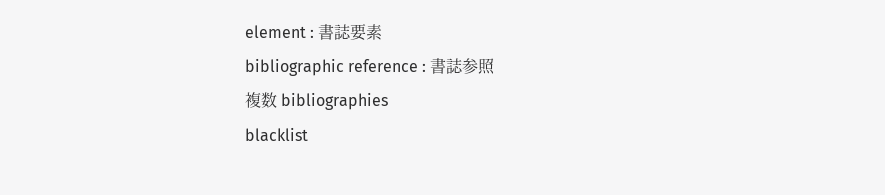element : 書誌要素
bibliographic reference : 書誌参照
複数 bibliographies
blacklist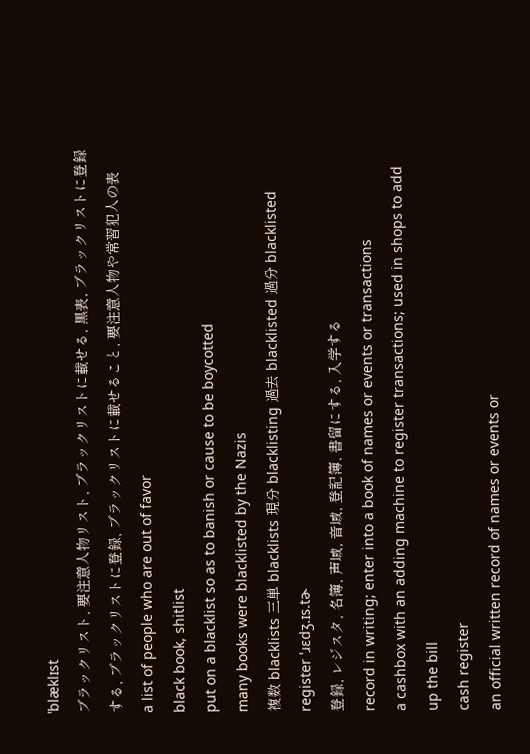ˈblæklɪst
ブラックリスト, 要注意人物リスト, ブラックリストに載せる, 黒表, ブラックリストに登録する, ブラックリストに登録, ブラックリストに載せること, 要注意人物や常習犯人の表
a list of people who are out of favor
black book, shitlist
put on a blacklist so as to banish or cause to be boycotted
many books were blacklisted by the Nazis
複数 blacklists 三単 blacklists 現分 blacklisting 過去 blacklisted 過分 blacklisted
register ˈɹɛdʒ.ɪs.tɚ
登録, レジスタ, 名簿, 声域, 音域, 登記簿, 書留にする, 入学する
record in writing; enter into a book of names or events or transactions
a cashbox with an adding machine to register transactions; used in shops to add up the bill
cash register
an official written record of names or events or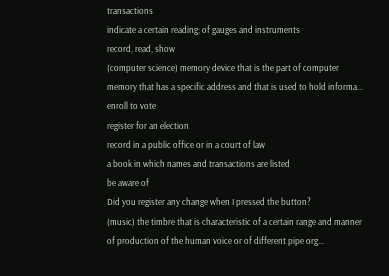transactions
indicate a certain reading; of gauges and instruments
record, read, show
(computer science) memory device that is the part of computer memory that has a specific address and that is used to hold informa...
enroll to vote
register for an election
record in a public office or in a court of law
a book in which names and transactions are listed
be aware of
Did you register any change when I pressed the button?
(music) the timbre that is characteristic of a certain range and manner of production of the human voice or of different pipe org...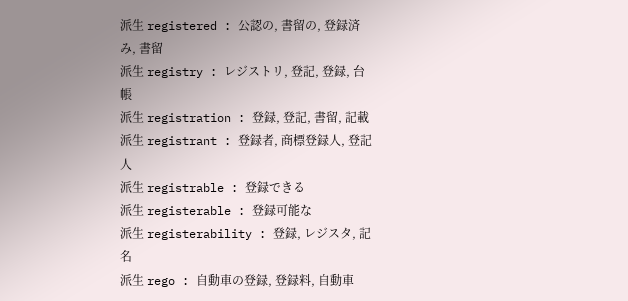派生 registered : 公認の, 書留の, 登録済み, 書留
派生 registry : レジストリ, 登記, 登録, 台帳
派生 registration : 登録, 登記, 書留, 記載
派生 registrant : 登録者, 商標登録人, 登記人
派生 registrable : 登録できる
派生 registerable : 登録可能な
派生 registerability : 登録, レジスタ, 記名
派生 rego : 自動車の登録, 登録料, 自動車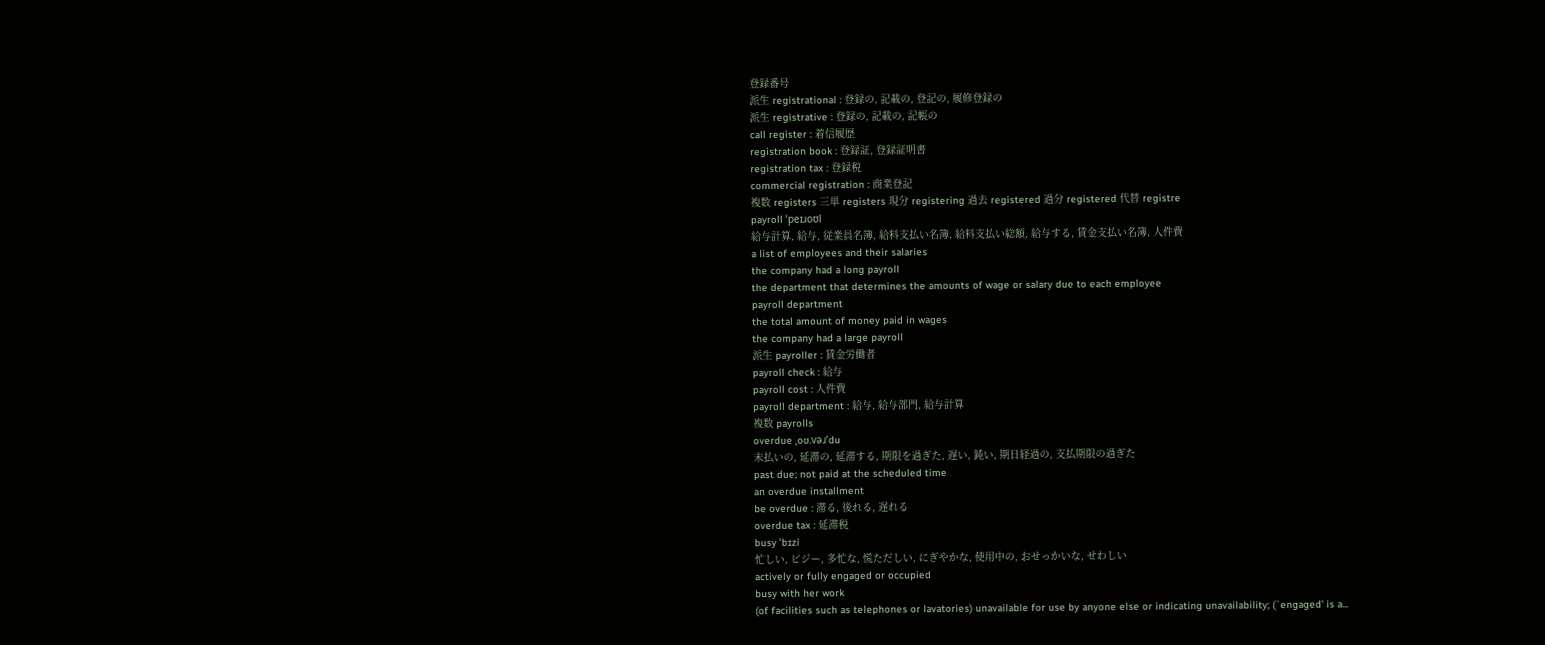登録番号
派生 registrational : 登録の, 記載の, 登記の, 履修登録の
派生 registrative : 登録の, 記載の, 記帳の
call register : 着信履歴
registration book : 登録証, 登録証明書
registration tax : 登録税
commercial registration : 商業登記
複数 registers 三単 registers 現分 registering 過去 registered 過分 registered 代替 registre
payroll ˈpeɪɹoʊl
給与計算, 給与, 従業員名簿, 給料支払い名簿, 給料支払い総額, 給与する, 賃金支払い名簿, 人件費
a list of employees and their salaries
the company had a long payroll
the department that determines the amounts of wage or salary due to each employee
payroll department
the total amount of money paid in wages
the company had a large payroll
派生 payroller : 賃金労働者
payroll check : 給与
payroll cost : 人件費
payroll department : 給与, 給与部門, 給与計算
複数 payrolls
overdue ˌoʊ.vəɹˈdu
未払いの, 延滞の, 延滞する, 期限を過ぎた, 遅い, 鈍い, 期日経過の, 支払期限の過ぎた
past due; not paid at the scheduled time
an overdue installment
be overdue : 滞る, 後れる, 遅れる
overdue tax : 延滞税
busy ˈbɪzi
忙しい, ビジー, 多忙な, 慌ただしい, にぎやかな, 使用中の, おせっかいな, せわしい
actively or fully engaged or occupied
busy with her work
(of facilities such as telephones or lavatories) unavailable for use by anyone else or indicating unavailability; (`engaged' is a...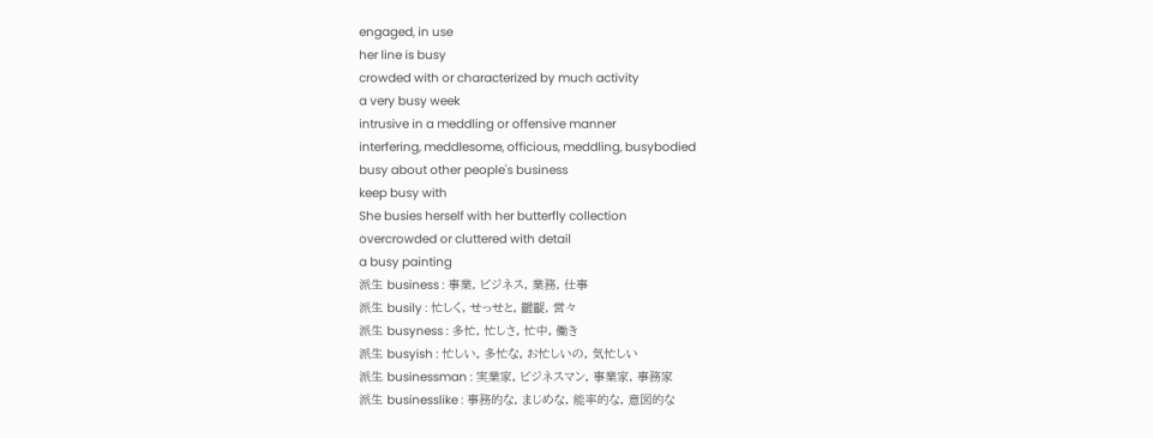engaged, in use
her line is busy
crowded with or characterized by much activity
a very busy week
intrusive in a meddling or offensive manner
interfering, meddlesome, officious, meddling, busybodied
busy about other people's business
keep busy with
She busies herself with her butterfly collection
overcrowded or cluttered with detail
a busy painting
派生 business : 事業, ビジネス, 業務, 仕事
派生 busily : 忙しく, せっせと, 齷齪, 営々
派生 busyness : 多忙, 忙しさ, 忙中, 働き
派生 busyish : 忙しい, 多忙な, お忙しいの, 気忙しい
派生 businessman : 実業家, ビジネスマン, 事業家, 事務家
派生 businesslike : 事務的な, まじめな, 能率的な, 意図的な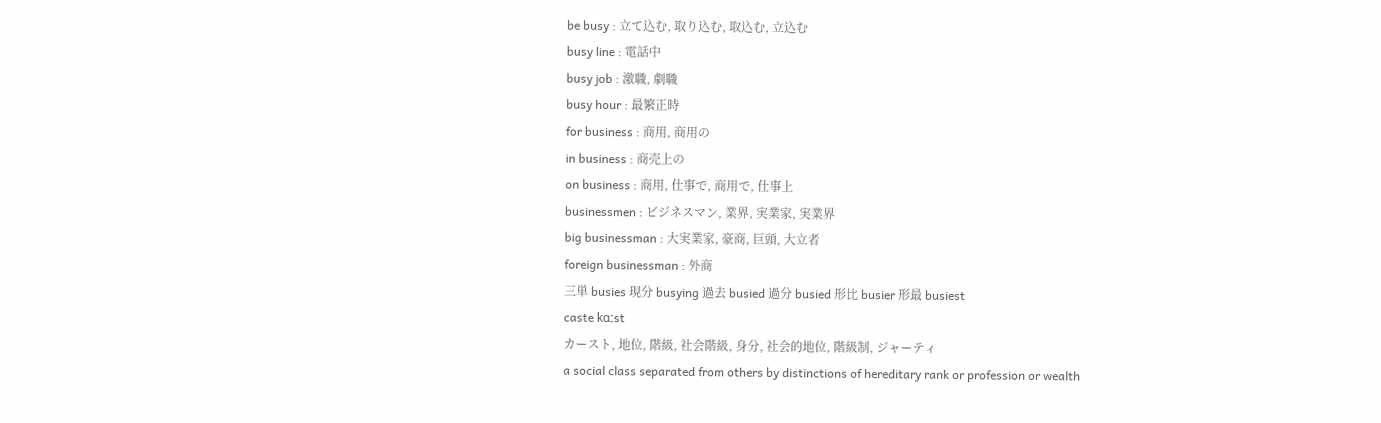be busy : 立て込む, 取り込む, 取込む, 立込む
busy line : 電話中
busy job : 激職, 劇職
busy hour : 最繁正時
for business : 商用, 商用の
in business : 商売上の
on business : 商用, 仕事で, 商用で, 仕事上
businessmen : ビジネスマン, 業界, 実業家, 実業界
big businessman : 大実業家, 豪商, 巨頭, 大立者
foreign businessman : 外商
三単 busies 現分 busying 過去 busied 過分 busied 形比 busier 形最 busiest
caste kɑːst
カースト, 地位, 階級, 社会階級, 身分, 社会的地位, 階級制, ジャーティ
a social class separated from others by distinctions of hereditary rank or profession or wealth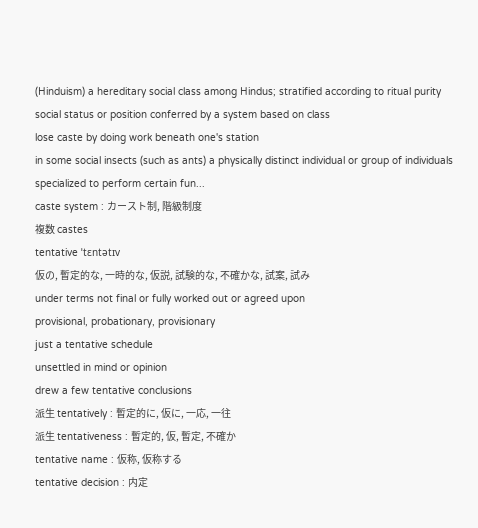(Hinduism) a hereditary social class among Hindus; stratified according to ritual purity
social status or position conferred by a system based on class
lose caste by doing work beneath one's station
in some social insects (such as ants) a physically distinct individual or group of individuals specialized to perform certain fun...
caste system : カースト制, 階級制度
複数 castes
tentative ˈtɛntətɪv
仮の, 暫定的な, 一時的な, 仮説, 試験的な, 不確かな, 試案, 試み
under terms not final or fully worked out or agreed upon
provisional, probationary, provisionary
just a tentative schedule
unsettled in mind or opinion
drew a few tentative conclusions
派生 tentatively : 暫定的に, 仮に, 一応, 一往
派生 tentativeness : 暫定的, 仮, 暫定, 不確か
tentative name : 仮称, 仮称する
tentative decision : 内定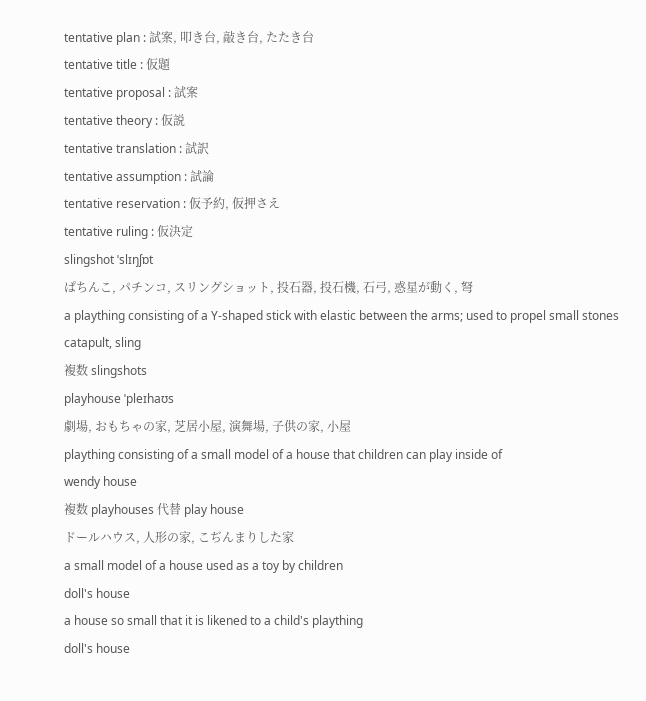tentative plan : 試案, 叩き台, 敲き台, たたき台
tentative title : 仮題
tentative proposal : 試案
tentative theory : 仮説
tentative translation : 試訳
tentative assumption : 試論
tentative reservation : 仮予約, 仮押さえ
tentative ruling : 仮決定
slingshot ˈslɪŋʃɒt
ぱちんこ, パチンコ, スリングショット, 投石器, 投石機, 石弓, 惑星が動く, 弩
a plaything consisting of a Y-shaped stick with elastic between the arms; used to propel small stones
catapult, sling
複数 slingshots
playhouse ˈpleɪhaʊs
劇場, おもちゃの家, 芝居小屋, 演舞場, 子供の家, 小屋
plaything consisting of a small model of a house that children can play inside of
wendy house
複数 playhouses 代替 play house
ドールハウス, 人形の家, こぢんまりした家
a small model of a house used as a toy by children
doll's house
a house so small that it is likened to a child's plaything
doll's house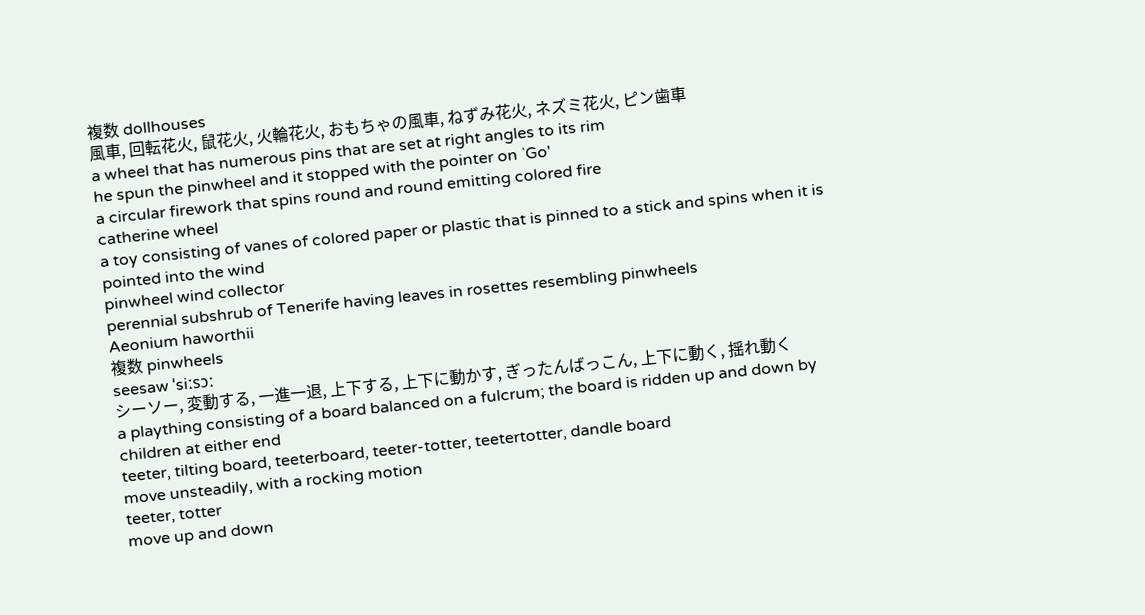複数 dollhouses
風車, 回転花火, 鼠花火, 火輪花火, おもちゃの風車, ねずみ花火, ネズミ花火, ピン歯車
a wheel that has numerous pins that are set at right angles to its rim
he spun the pinwheel and it stopped with the pointer on `Go'
a circular firework that spins round and round emitting colored fire
catherine wheel
a toy consisting of vanes of colored paper or plastic that is pinned to a stick and spins when it is pointed into the wind
pinwheel wind collector
perennial subshrub of Tenerife having leaves in rosettes resembling pinwheels
Aeonium haworthii
複数 pinwheels
seesaw ˈsiːsɔː
シーソー, 変動する, 一進一退, 上下する, 上下に動かす, ぎったんばっこん, 上下に動く, 揺れ動く
a plaything consisting of a board balanced on a fulcrum; the board is ridden up and down by children at either end
teeter, tilting board, teeterboard, teeter-totter, teetertotter, dandle board
move unsteadily, with a rocking motion
teeter, totter
move up and down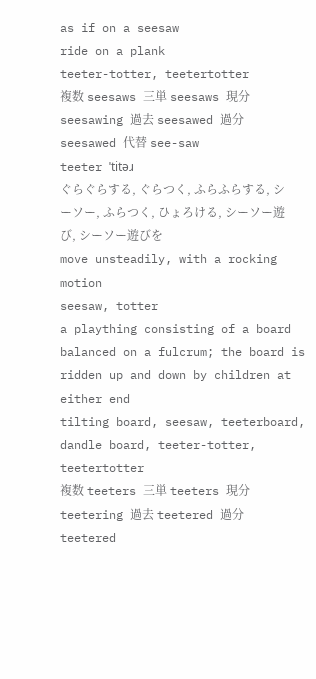as if on a seesaw
ride on a plank
teeter-totter, teetertotter
複数 seesaws 三単 seesaws 現分 seesawing 過去 seesawed 過分 seesawed 代替 see-saw
teeter ˈtitəɹ
ぐらぐらする, ぐらつく, ふらふらする, シーソー, ふらつく, ひょろける, シーソー遊び, シーソー遊びを
move unsteadily, with a rocking motion
seesaw, totter
a plaything consisting of a board balanced on a fulcrum; the board is ridden up and down by children at either end
tilting board, seesaw, teeterboard, dandle board, teeter-totter, teetertotter
複数 teeters 三単 teeters 現分 teetering 過去 teetered 過分 teetered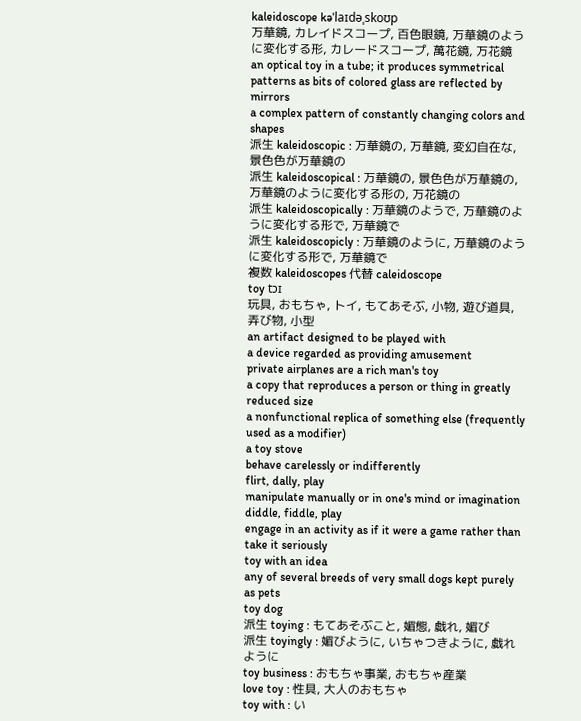kaleidoscope kəˈlaɪdəˌskoʊp
万華鏡, カレイドスコープ, 百色眼鏡, 万華鏡のように変化する形, カレードスコープ, 萬花鏡, 万花鏡
an optical toy in a tube; it produces symmetrical patterns as bits of colored glass are reflected by mirrors
a complex pattern of constantly changing colors and shapes
派生 kaleidoscopic : 万華鏡の, 万華鏡, 変幻自在な, 景色色が万華鏡の
派生 kaleidoscopical : 万華鏡の, 景色色が万華鏡の, 万華鏡のように変化する形の, 万花鏡の
派生 kaleidoscopically : 万華鏡のようで, 万華鏡のように変化する形で, 万華鏡で
派生 kaleidoscopicly : 万華鏡のように, 万華鏡のように変化する形で, 万華鏡で
複数 kaleidoscopes 代替 caleidoscope
toy tɔɪ
玩具, おもちゃ, トイ, もてあそぶ, 小物, 遊び道具, 弄び物, 小型
an artifact designed to be played with
a device regarded as providing amusement
private airplanes are a rich man's toy
a copy that reproduces a person or thing in greatly reduced size
a nonfunctional replica of something else (frequently used as a modifier)
a toy stove
behave carelessly or indifferently
flirt, dally, play
manipulate manually or in one's mind or imagination
diddle, fiddle, play
engage in an activity as if it were a game rather than take it seriously
toy with an idea
any of several breeds of very small dogs kept purely as pets
toy dog
派生 toying : もてあそぶこと, 媚態, 戯れ, 媚び
派生 toyingly : 媚びように, いちゃつきように, 戯れように
toy business : おもちゃ事業, おもちゃ産業
love toy : 性具, 大人のおもちゃ
toy with : い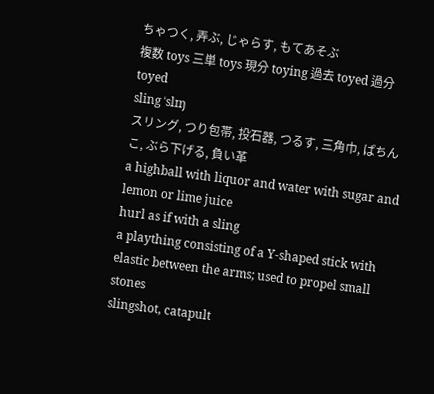ちゃつく, 弄ぶ, じゃらす, もてあそぶ
複数 toys 三単 toys 現分 toying 過去 toyed 過分 toyed
sling ˈslɪŋ
スリング, つり包帯, 投石器, つるす, 三角巾, ぱちんこ, ぶら下げる, 負い革
a highball with liquor and water with sugar and lemon or lime juice
hurl as if with a sling
a plaything consisting of a Y-shaped stick with elastic between the arms; used to propel small stones
slingshot, catapult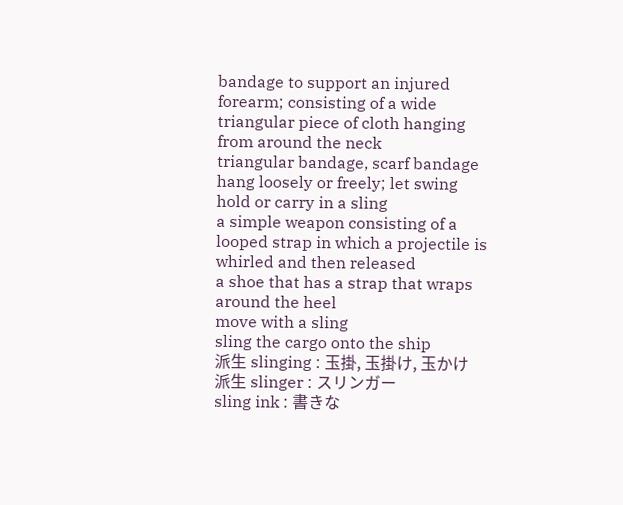bandage to support an injured forearm; consisting of a wide triangular piece of cloth hanging from around the neck
triangular bandage, scarf bandage
hang loosely or freely; let swing
hold or carry in a sling
a simple weapon consisting of a looped strap in which a projectile is whirled and then released
a shoe that has a strap that wraps around the heel
move with a sling
sling the cargo onto the ship
派生 slinging : 玉掛, 玉掛け, 玉かけ
派生 slinger : スリンガー
sling ink : 書きな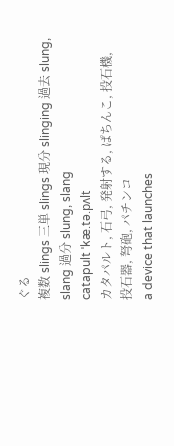ぐる
複数 slings 三単 slings 現分 slinging 過去 slung, slang 過分 slung, slang
catapult ˈkæ.tə.pʌlt
カタパルト, 石弓, 発射する, ぱちんこ, 投石機, 投石器, 弩砲, パチンコ
a device that launches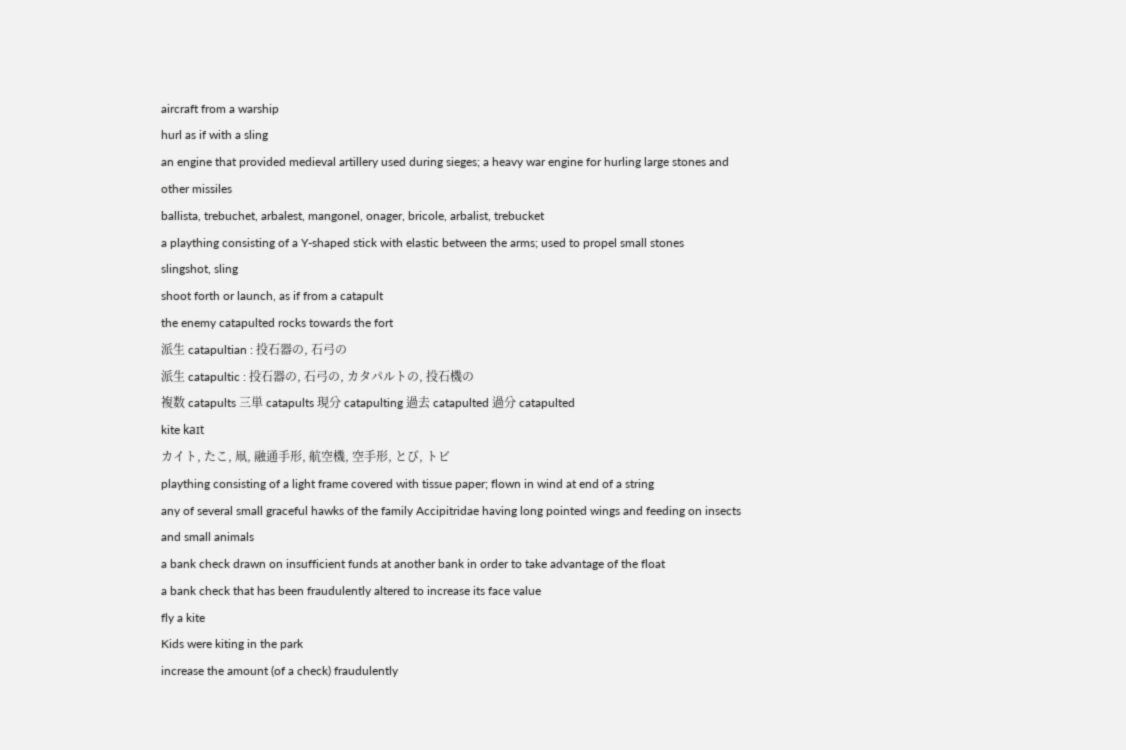aircraft from a warship
hurl as if with a sling
an engine that provided medieval artillery used during sieges; a heavy war engine for hurling large stones and other missiles
ballista, trebuchet, arbalest, mangonel, onager, bricole, arbalist, trebucket
a plaything consisting of a Y-shaped stick with elastic between the arms; used to propel small stones
slingshot, sling
shoot forth or launch, as if from a catapult
the enemy catapulted rocks towards the fort
派生 catapultian : 投石器の, 石弓の
派生 catapultic : 投石器の, 石弓の, カタパルトの, 投石機の
複数 catapults 三単 catapults 現分 catapulting 過去 catapulted 過分 catapulted
kite kaɪt
カイト, たこ, 凧, 融通手形, 航空機, 空手形, とび, トビ
plaything consisting of a light frame covered with tissue paper; flown in wind at end of a string
any of several small graceful hawks of the family Accipitridae having long pointed wings and feeding on insects and small animals
a bank check drawn on insufficient funds at another bank in order to take advantage of the float
a bank check that has been fraudulently altered to increase its face value
fly a kite
Kids were kiting in the park
increase the amount (of a check) fraudulently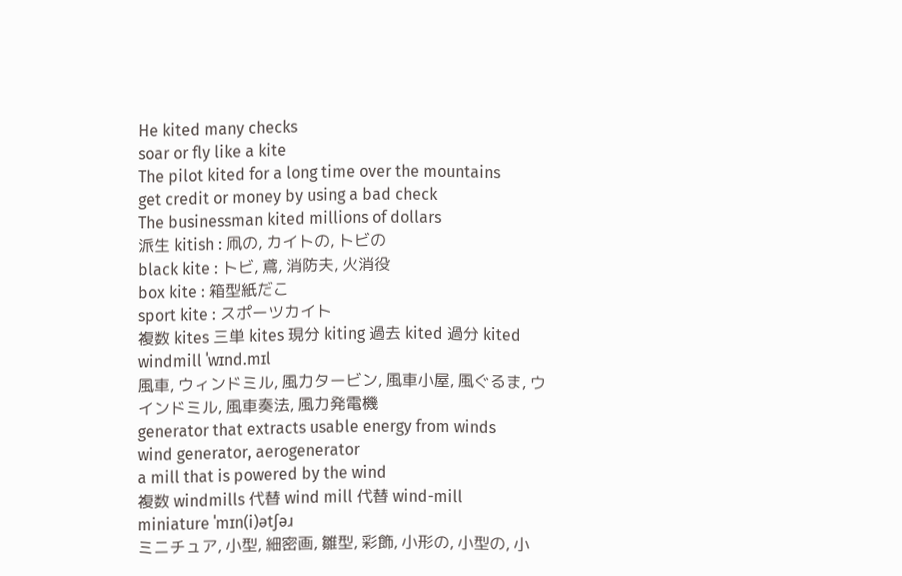He kited many checks
soar or fly like a kite
The pilot kited for a long time over the mountains
get credit or money by using a bad check
The businessman kited millions of dollars
派生 kitish : 凧の, カイトの, トビの
black kite : トビ, 鳶, 消防夫, 火消役
box kite : 箱型紙だこ
sport kite : スポーツカイト
複数 kites 三単 kites 現分 kiting 過去 kited 過分 kited
windmill ˈwɪnd.mɪl
風車, ウィンドミル, 風力タービン, 風車小屋, 風ぐるま, ウインドミル, 風車奏法, 風力発電機
generator that extracts usable energy from winds
wind generator, aerogenerator
a mill that is powered by the wind
複数 windmills 代替 wind mill 代替 wind-mill
miniature ˈmɪn(i)ətʃəɹ
ミニチュア, 小型, 細密画, 雛型, 彩飾, 小形の, 小型の, 小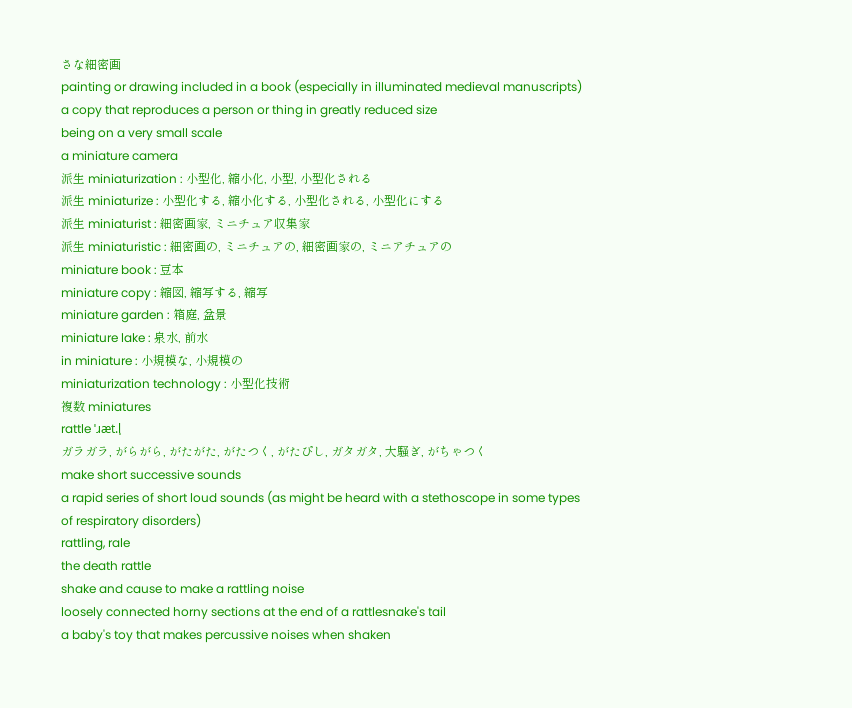さな細密画
painting or drawing included in a book (especially in illuminated medieval manuscripts)
a copy that reproduces a person or thing in greatly reduced size
being on a very small scale
a miniature camera
派生 miniaturization : 小型化, 縮小化, 小型, 小型化される
派生 miniaturize : 小型化する, 縮小化する, 小型化される, 小型化にする
派生 miniaturist : 細密画家, ミニチュア収集家
派生 miniaturistic : 細密画の, ミニチュアの, 細密画家の, ミニアチュアの
miniature book : 豆本
miniature copy : 縮図, 縮写する, 縮写
miniature garden : 箱庭, 盆景
miniature lake : 泉水, 前水
in miniature : 小規模な, 小規模の
miniaturization technology : 小型化技術
複数 miniatures
rattle ˈɹæt.l̩
ガラガラ, がらがら, がたがた, がたつく, がたぴし, ガタガタ, 大騒ぎ, がちゃつく
make short successive sounds
a rapid series of short loud sounds (as might be heard with a stethoscope in some types of respiratory disorders)
rattling, rale
the death rattle
shake and cause to make a rattling noise
loosely connected horny sections at the end of a rattlesnake's tail
a baby's toy that makes percussive noises when shaken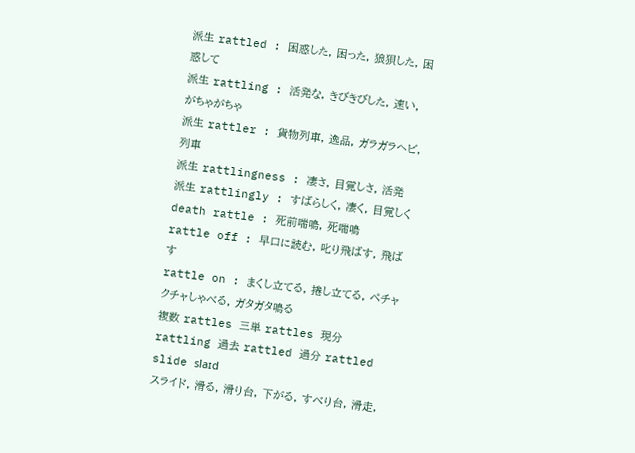派生 rattled : 困惑した, 困った, 狼狽した, 困惑して
派生 rattling : 活発な, きびきびした, 速い, がちゃがちゃ
派生 rattler : 貨物列車, 逸品, ガラガラヘビ, 列車
派生 rattlingness : 凄さ, 目覚しさ, 活発
派生 rattlingly : すばらしく, 凄く, 目覚しく
death rattle : 死前喘鳴, 死喘鳴
rattle off : 早口に読む, 叱り飛ばす, 飛ばす
rattle on : まくし立てる, 捲し立てる, ペチャクチャしゃべる, ガタガタ鳴る
複数 rattles 三単 rattles 現分 rattling 過去 rattled 過分 rattled
slide slaɪd
スライド, 滑る, 滑り台, 下がる, すべり台, 滑走,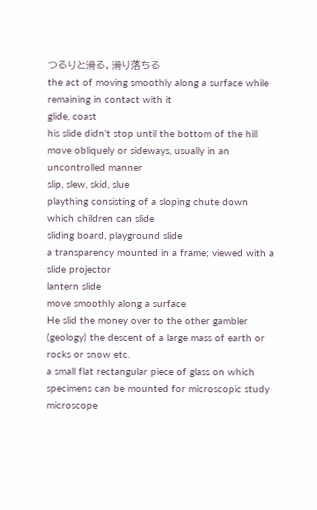つるりと滑る, 滑り落ちる
the act of moving smoothly along a surface while remaining in contact with it
glide, coast
his slide didn't stop until the bottom of the hill
move obliquely or sideways, usually in an uncontrolled manner
slip, slew, skid, slue
plaything consisting of a sloping chute down which children can slide
sliding board, playground slide
a transparency mounted in a frame; viewed with a slide projector
lantern slide
move smoothly along a surface
He slid the money over to the other gambler
(geology) the descent of a large mass of earth or rocks or snow etc.
a small flat rectangular piece of glass on which specimens can be mounted for microscopic study
microscope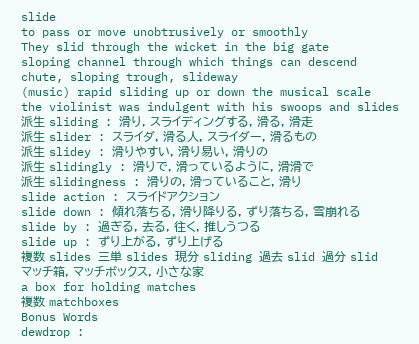slide
to pass or move unobtrusively or smoothly
They slid through the wicket in the big gate
sloping channel through which things can descend
chute, sloping trough, slideway
(music) rapid sliding up or down the musical scale
the violinist was indulgent with his swoops and slides
派生 sliding : 滑り, スライディングする, 滑る, 滑走
派生 slider : スライダ, 滑る人, スライダー, 滑るもの
派生 slidey : 滑りやすい, 滑り易い, 滑りの
派生 slidingly : 滑りで, 滑っているように, 滑滑で
派生 slidingness : 滑りの, 滑っていること, 滑り
slide action : スライドアクション
slide down : 傾れ落ちる, 滑り降りる, ずり落ちる, 雪崩れる
slide by : 過ぎる, 去る, 往く, 推しうつる
slide up : ずり上がる, ずり上げる
複数 slides 三単 slides 現分 sliding 過去 slid 過分 slid
マッチ箱, マッチボックス, 小さな家
a box for holding matches
複数 matchboxes
Bonus Words
dewdrop :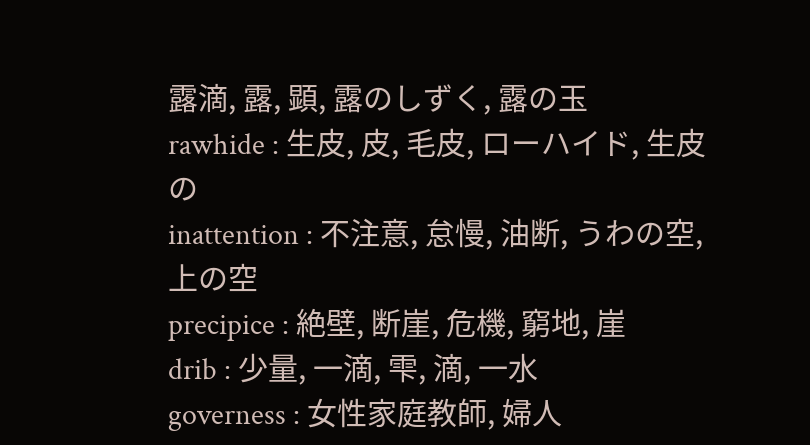露滴, 露, 顕, 露のしずく, 露の玉
rawhide : 生皮, 皮, 毛皮, ローハイド, 生皮の
inattention : 不注意, 怠慢, 油断, うわの空, 上の空
precipice : 絶壁, 断崖, 危機, 窮地, 崖
drib : 少量, 一滴, 雫, 滴, 一水
governess : 女性家庭教師, 婦人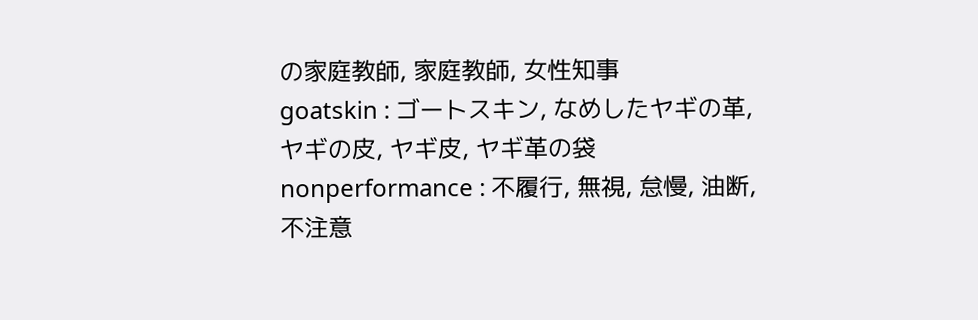の家庭教師, 家庭教師, 女性知事
goatskin : ゴートスキン, なめしたヤギの革, ヤギの皮, ヤギ皮, ヤギ革の袋
nonperformance : 不履行, 無視, 怠慢, 油断, 不注意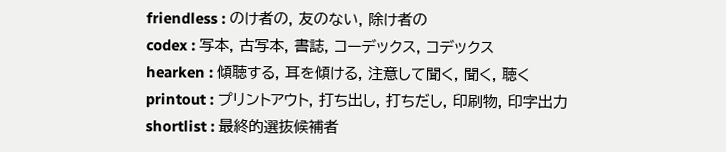friendless : のけ者の, 友のない, 除け者の
codex : 写本, 古写本, 書誌, コーデックス, コデックス
hearken : 傾聴する, 耳を傾ける, 注意して聞く, 聞く, 聴く
printout : プリントアウト, 打ち出し, 打ちだし, 印刷物, 印字出力
shortlist : 最終的選抜候補者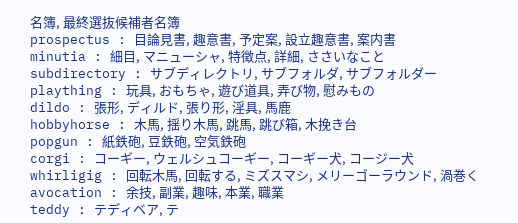名簿, 最終選抜候補者名簿
prospectus : 目論見書, 趣意書, 予定案, 設立趣意書, 案内書
minutia : 細目, マニューシャ, 特徴点, 詳細, ささいなこと
subdirectory : サブディレクトリ, サブフォルダ, サブフォルダー
plaything : 玩具, おもちゃ, 遊び道具, 弄び物, 慰みもの
dildo : 張形, ディルド, 張り形, 淫具, 馬鹿
hobbyhorse : 木馬, 揺り木馬, 跳馬, 跳び箱, 木挽き台
popgun : 紙鉄砲, 豆鉄砲, 空気鉄砲
corgi : コーギー, ウェルシュコーギー, コーギー犬, コージー犬
whirligig : 回転木馬, 回転する, ミズスマシ, メリーゴーラウンド, 渦巻く
avocation : 余技, 副業, 趣味, 本業, 職業
teddy : テディベア, テ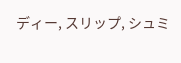ディー, スリップ, シュミ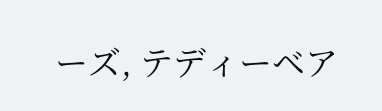ーズ, テディーベア